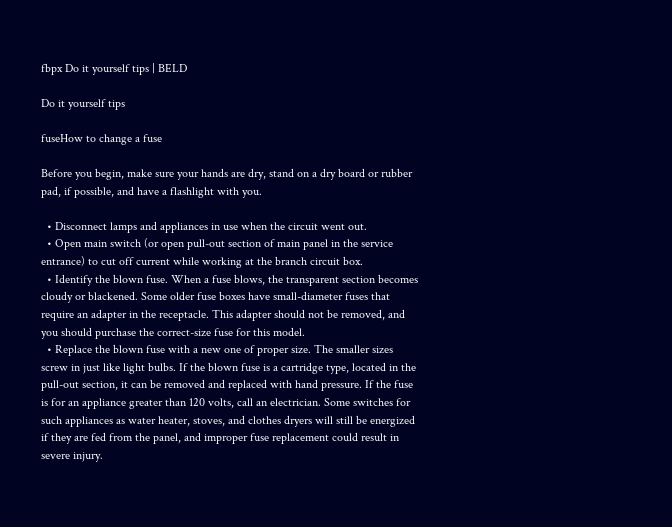fbpx Do it yourself tips | BELD

Do it yourself tips

fuseHow to change a fuse

Before you begin, make sure your hands are dry, stand on a dry board or rubber pad, if possible, and have a flashlight with you.

  • Disconnect lamps and appliances in use when the circuit went out.
  • Open main switch (or open pull-out section of main panel in the service entrance) to cut off current while working at the branch circuit box.
  • Identify the blown fuse. When a fuse blows, the transparent section becomes cloudy or blackened. Some older fuse boxes have small-diameter fuses that require an adapter in the receptacle. This adapter should not be removed, and you should purchase the correct-size fuse for this model.
  • Replace the blown fuse with a new one of proper size. The smaller sizes screw in just like light bulbs. If the blown fuse is a cartridge type, located in the pull-out section, it can be removed and replaced with hand pressure. If the fuse is for an appliance greater than 120 volts, call an electrician. Some switches for such appliances as water heater, stoves, and clothes dryers will still be energized if they are fed from the panel, and improper fuse replacement could result in severe injury.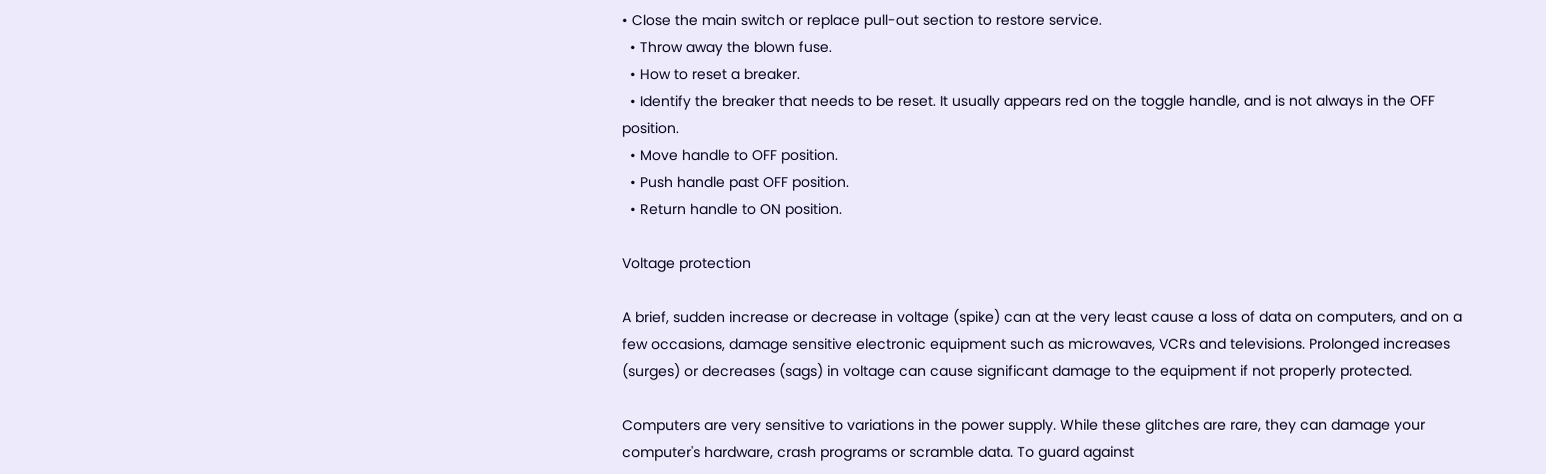• Close the main switch or replace pull-out section to restore service.
  • Throw away the blown fuse.
  • How to reset a breaker.
  • Identify the breaker that needs to be reset. It usually appears red on the toggle handle, and is not always in the OFF position.
  • Move handle to OFF position.
  • Push handle past OFF position.
  • Return handle to ON position.

Voltage protection

A brief, sudden increase or decrease in voltage (spike) can at the very least cause a loss of data on computers, and on a few occasions, damage sensitive electronic equipment such as microwaves, VCRs and televisions. Prolonged increases (surges) or decreases (sags) in voltage can cause significant damage to the equipment if not properly protected.

Computers are very sensitive to variations in the power supply. While these glitches are rare, they can damage your computer's hardware, crash programs or scramble data. To guard against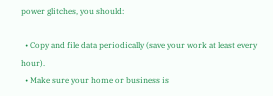power glitches, you should:

  • Copy and file data periodically (save your work at least every hour).
  • Make sure your home or business is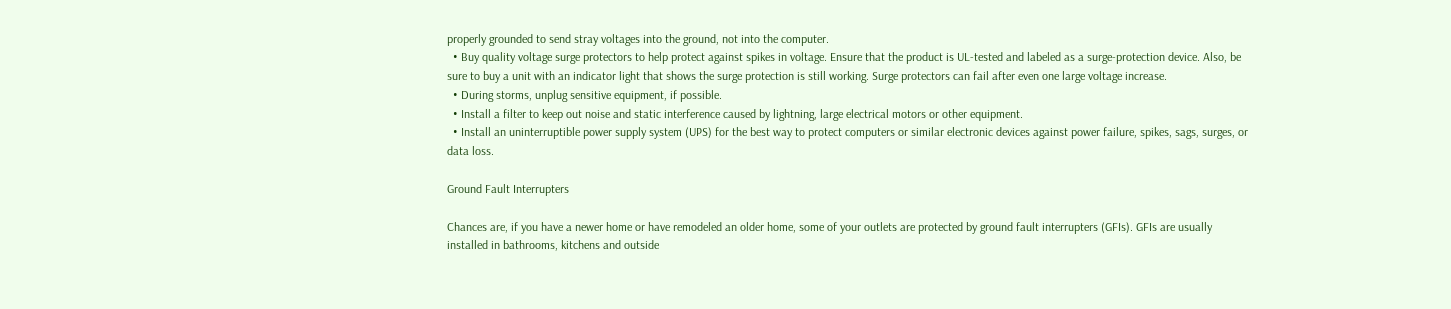properly grounded to send stray voltages into the ground, not into the computer.
  • Buy quality voltage surge protectors to help protect against spikes in voltage. Ensure that the product is UL-tested and labeled as a surge-protection device. Also, be sure to buy a unit with an indicator light that shows the surge protection is still working. Surge protectors can fail after even one large voltage increase.
  • During storms, unplug sensitive equipment, if possible.
  • Install a filter to keep out noise and static interference caused by lightning, large electrical motors or other equipment.
  • Install an uninterruptible power supply system (UPS) for the best way to protect computers or similar electronic devices against power failure, spikes, sags, surges, or data loss.

Ground Fault Interrupters

Chances are, if you have a newer home or have remodeled an older home, some of your outlets are protected by ground fault interrupters (GFIs). GFIs are usually installed in bathrooms, kitchens and outside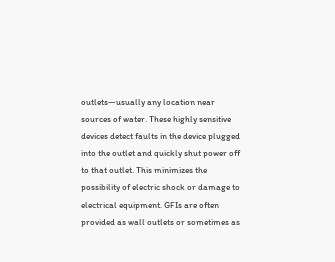outlets—usually any location near sources of water. These highly sensitive devices detect faults in the device plugged into the outlet and quickly shut power off to that outlet. This minimizes the possibility of electric shock or damage to electrical equipment. GFIs are often provided as wall outlets or sometimes as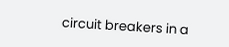circuit breakers in a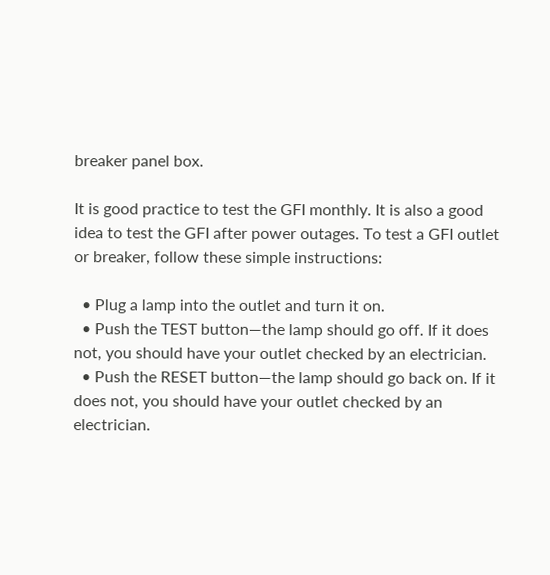breaker panel box.

It is good practice to test the GFI monthly. It is also a good idea to test the GFI after power outages. To test a GFI outlet or breaker, follow these simple instructions:

  • Plug a lamp into the outlet and turn it on.
  • Push the TEST button—the lamp should go off. If it does not, you should have your outlet checked by an electrician.
  • Push the RESET button—the lamp should go back on. If it does not, you should have your outlet checked by an electrician.